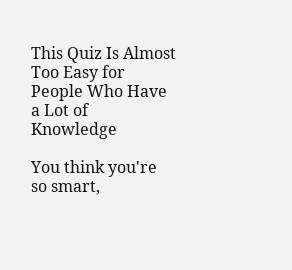This Quiz Is Almost Too Easy for People Who Have a Lot of Knowledge

You think you're so smart,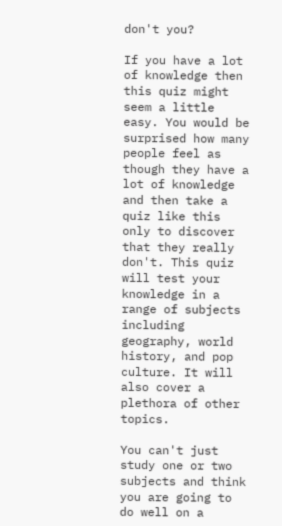don't you?

If you have a lot of knowledge then this quiz might seem a little easy. You would be surprised how many people feel as though they have a lot of knowledge and then take a quiz like this only to discover that they really don't. This quiz will test your knowledge in a range of subjects including geography, world history, and pop culture. It will also cover a plethora of other topics.

You can't just study one or two subjects and think you are going to do well on a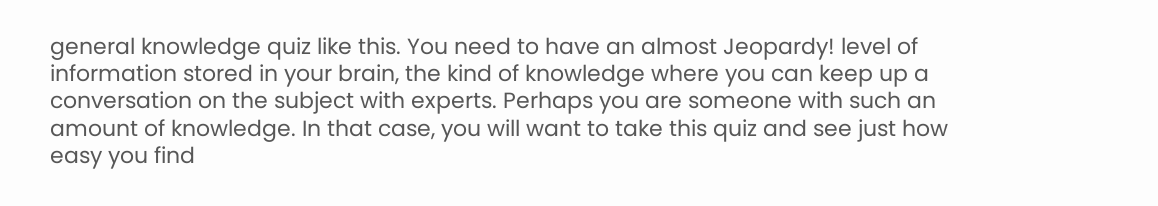general knowledge quiz like this. You need to have an almost Jeopardy! level of information stored in your brain, the kind of knowledge where you can keep up a conversation on the subject with experts. Perhaps you are someone with such an amount of knowledge. In that case, you will want to take this quiz and see just how easy you find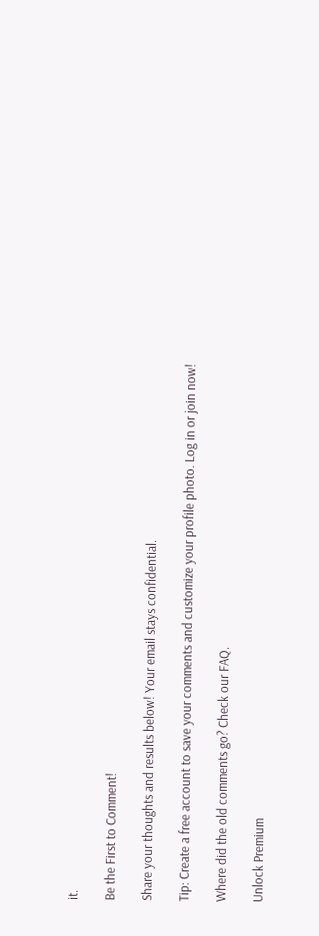it.

Be the First to Comment!

Share your thoughts and results below! Your email stays confidential.

Tip: Create a free account to save your comments and customize your profile photo. Log in or join now!

Where did the old comments go? Check our FAQ.

Unlock Premium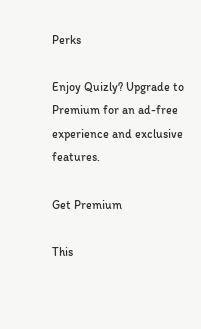Perks

Enjoy Quizly? Upgrade to Premium for an ad-free experience and exclusive features.

Get Premium

This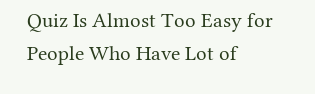Quiz Is Almost Too Easy for People Who Have Lot of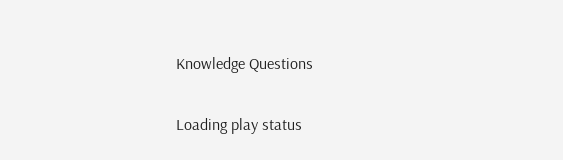Knowledge Questions

Loading play status